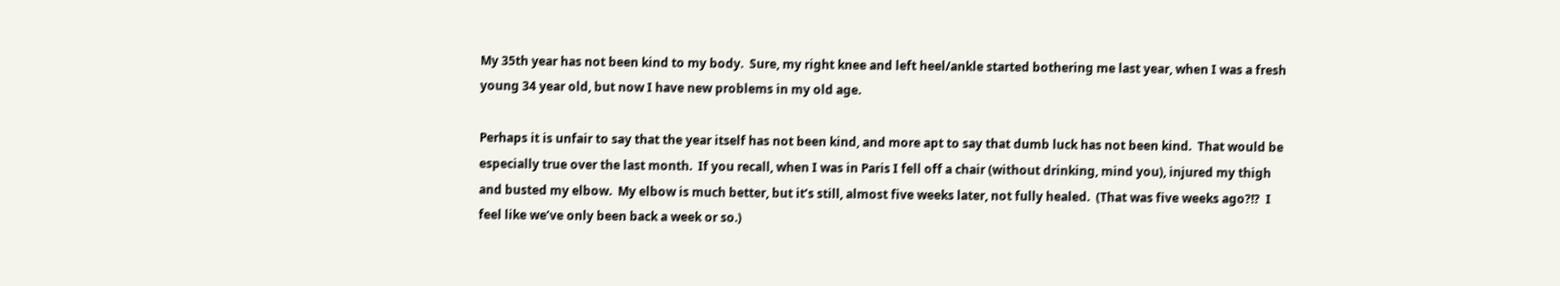My 35th year has not been kind to my body.  Sure, my right knee and left heel/ankle started bothering me last year, when I was a fresh young 34 year old, but now I have new problems in my old age.

Perhaps it is unfair to say that the year itself has not been kind, and more apt to say that dumb luck has not been kind.  That would be especially true over the last month.  If you recall, when I was in Paris I fell off a chair (without drinking, mind you), injured my thigh and busted my elbow.  My elbow is much better, but it’s still, almost five weeks later, not fully healed.  (That was five weeks ago?!?  I feel like we’ve only been back a week or so.)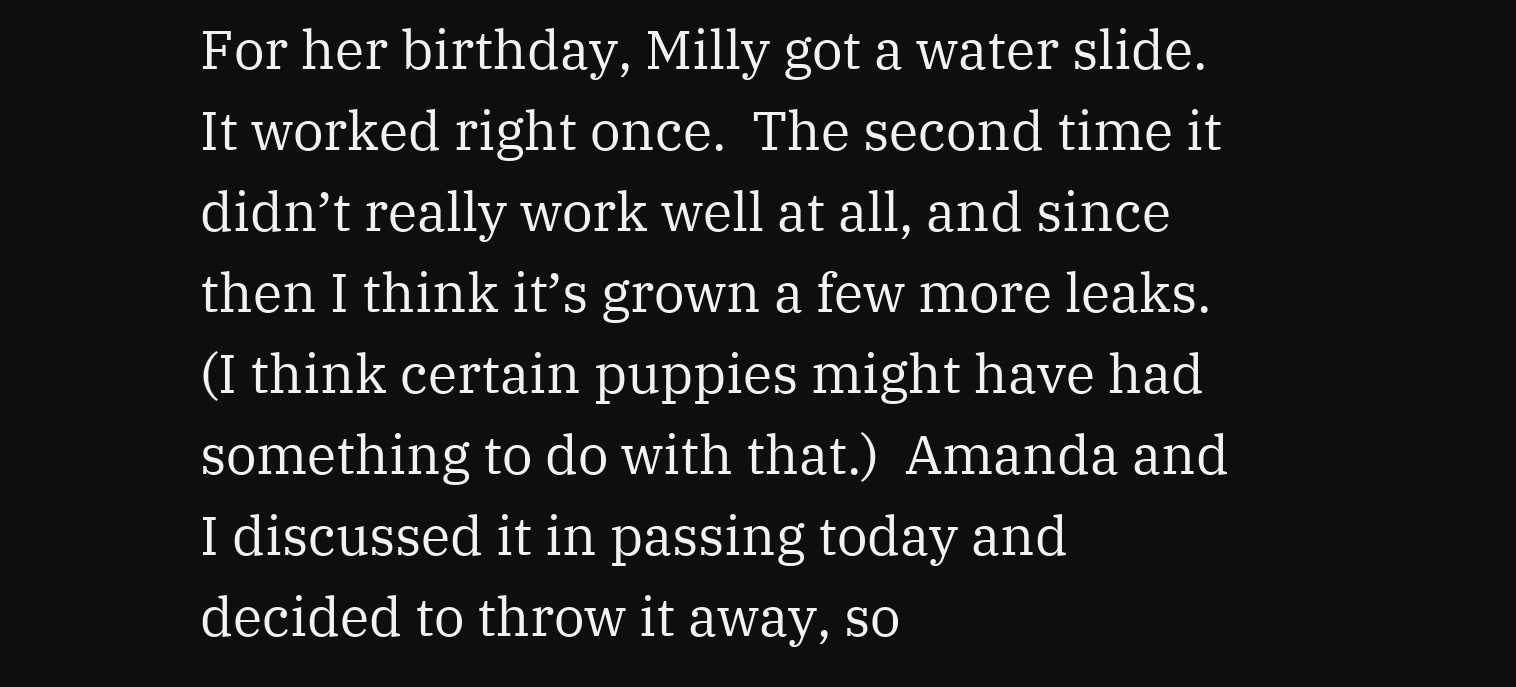For her birthday, Milly got a water slide.  It worked right once.  The second time it didn’t really work well at all, and since then I think it’s grown a few more leaks.  (I think certain puppies might have had something to do with that.)  Amanda and I discussed it in passing today and decided to throw it away, so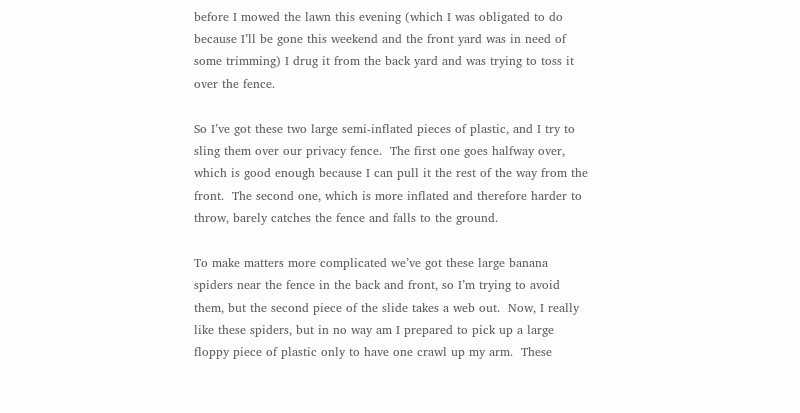before I mowed the lawn this evening (which I was obligated to do because I’ll be gone this weekend and the front yard was in need of some trimming) I drug it from the back yard and was trying to toss it over the fence.

So I’ve got these two large semi-inflated pieces of plastic, and I try to sling them over our privacy fence.  The first one goes halfway over, which is good enough because I can pull it the rest of the way from the front.  The second one, which is more inflated and therefore harder to throw, barely catches the fence and falls to the ground.

To make matters more complicated we’ve got these large banana spiders near the fence in the back and front, so I’m trying to avoid them, but the second piece of the slide takes a web out.  Now, I really like these spiders, but in no way am I prepared to pick up a large floppy piece of plastic only to have one crawl up my arm.  These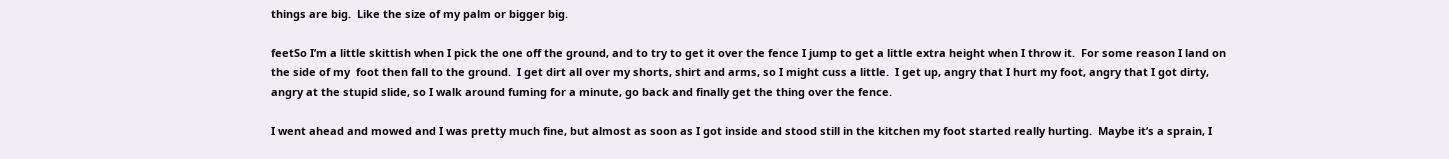things are big.  Like the size of my palm or bigger big.

feetSo I’m a little skittish when I pick the one off the ground, and to try to get it over the fence I jump to get a little extra height when I throw it.  For some reason I land on the side of my  foot then fall to the ground.  I get dirt all over my shorts, shirt and arms, so I might cuss a little.  I get up, angry that I hurt my foot, angry that I got dirty, angry at the stupid slide, so I walk around fuming for a minute, go back and finally get the thing over the fence.

I went ahead and mowed and I was pretty much fine, but almost as soon as I got inside and stood still in the kitchen my foot started really hurting.  Maybe it’s a sprain, I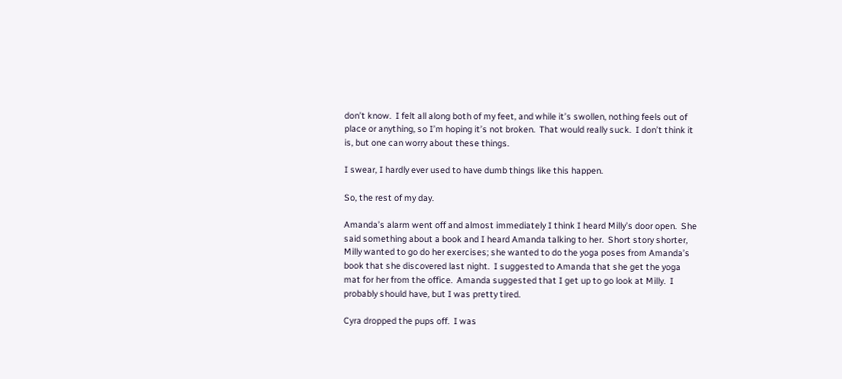don’t know.  I felt all along both of my feet, and while it’s swollen, nothing feels out of place or anything, so I’m hoping it’s not broken.  That would really suck.  I don’t think it is, but one can worry about these things.

I swear, I hardly ever used to have dumb things like this happen.

So, the rest of my day.

Amanda’s alarm went off and almost immediately I think I heard Milly’s door open.  She said something about a book and I heard Amanda talking to her.  Short story shorter, Milly wanted to go do her exercises; she wanted to do the yoga poses from Amanda’s book that she discovered last night.  I suggested to Amanda that she get the yoga mat for her from the office.  Amanda suggested that I get up to go look at Milly.  I probably should have, but I was pretty tired.

Cyra dropped the pups off.  I was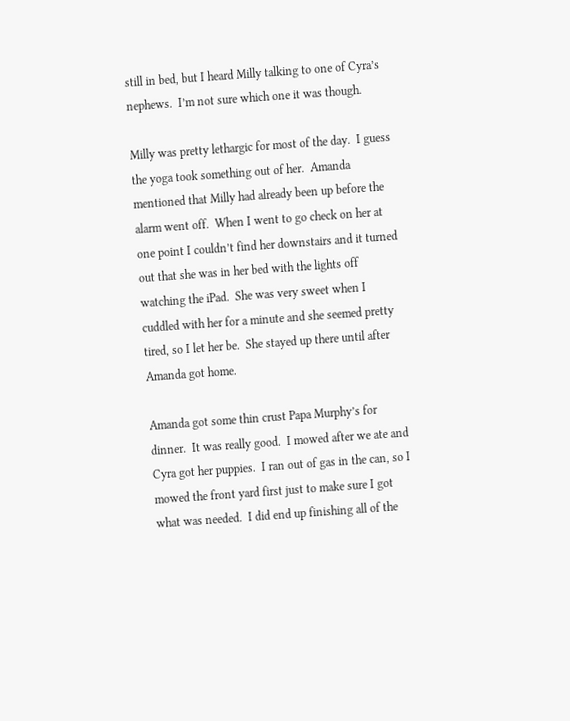still in bed, but I heard Milly talking to one of Cyra’s nephews.  I’m not sure which one it was though.

Milly was pretty lethargic for most of the day.  I guess the yoga took something out of her.  Amanda mentioned that Milly had already been up before the alarm went off.  When I went to go check on her at one point I couldn’t find her downstairs and it turned out that she was in her bed with the lights off watching the iPad.  She was very sweet when I cuddled with her for a minute and she seemed pretty tired, so I let her be.  She stayed up there until after Amanda got home.

Amanda got some thin crust Papa Murphy’s for dinner.  It was really good.  I mowed after we ate and Cyra got her puppies.  I ran out of gas in the can, so I mowed the front yard first just to make sure I got what was needed.  I did end up finishing all of the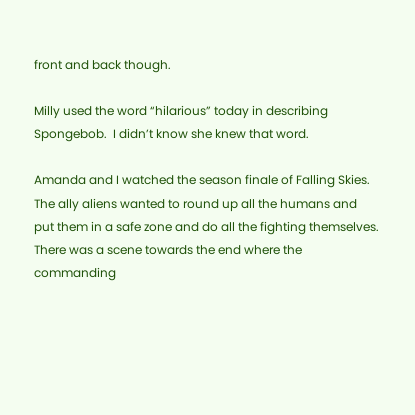front and back though.

Milly used the word “hilarious” today in describing Spongebob.  I didn’t know she knew that word.

Amanda and I watched the season finale of Falling Skies.  The ally aliens wanted to round up all the humans and put them in a safe zone and do all the fighting themselves.  There was a scene towards the end where the commanding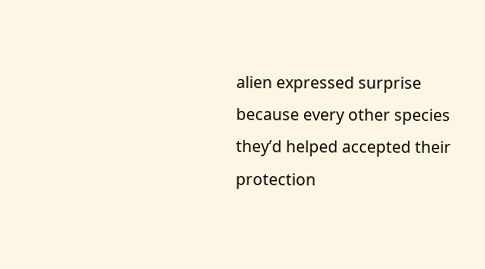alien expressed surprise because every other species they’d helped accepted their protection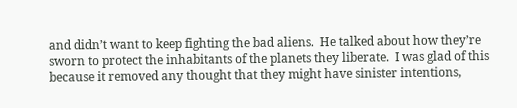and didn’t want to keep fighting the bad aliens.  He talked about how they’re sworn to protect the inhabitants of the planets they liberate.  I was glad of this because it removed any thought that they might have sinister intentions,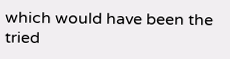which would have been the tried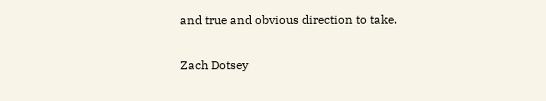and true and obvious direction to take.

Zach Dotsey